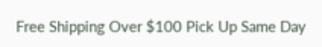Free Shipping Over $100 Pick Up Same Day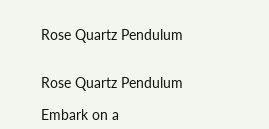Rose Quartz Pendulum


Rose Quartz Pendulum

Embark on a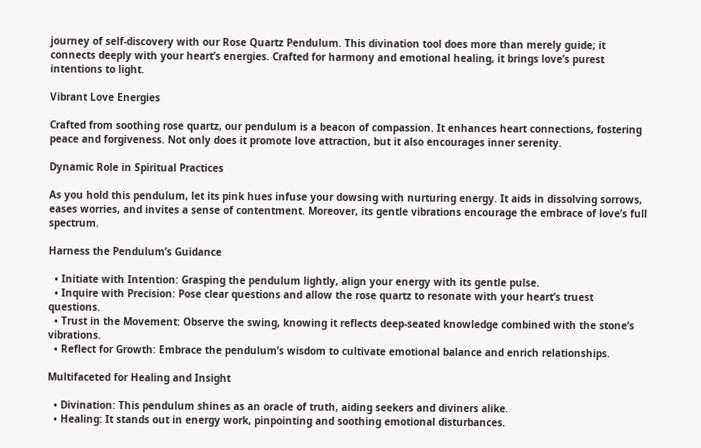journey of self-discovery with our Rose Quartz Pendulum. This divination tool does more than merely guide; it connects deeply with your heart’s energies. Crafted for harmony and emotional healing, it brings love’s purest intentions to light.

Vibrant Love Energies

Crafted from soothing rose quartz, our pendulum is a beacon of compassion. It enhances heart connections, fostering peace and forgiveness. Not only does it promote love attraction, but it also encourages inner serenity.

Dynamic Role in Spiritual Practices

As you hold this pendulum, let its pink hues infuse your dowsing with nurturing energy. It aids in dissolving sorrows, eases worries, and invites a sense of contentment. Moreover, its gentle vibrations encourage the embrace of love’s full spectrum.

Harness the Pendulum’s Guidance

  • Initiate with Intention: Grasping the pendulum lightly, align your energy with its gentle pulse.
  • Inquire with Precision: Pose clear questions and allow the rose quartz to resonate with your heart’s truest questions.
  • Trust in the Movement: Observe the swing, knowing it reflects deep-seated knowledge combined with the stone’s vibrations.
  • Reflect for Growth: Embrace the pendulum’s wisdom to cultivate emotional balance and enrich relationships.

Multifaceted for Healing and Insight

  • Divination: This pendulum shines as an oracle of truth, aiding seekers and diviners alike.
  • Healing: It stands out in energy work, pinpointing and soothing emotional disturbances.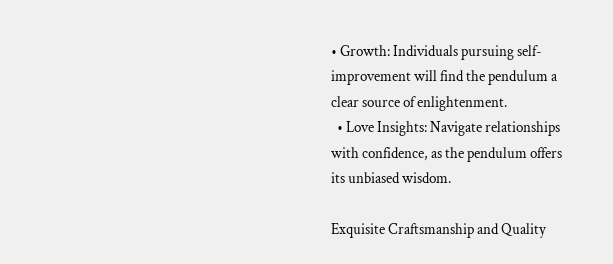• Growth: Individuals pursuing self-improvement will find the pendulum a clear source of enlightenment.
  • Love Insights: Navigate relationships with confidence, as the pendulum offers its unbiased wisdom.

Exquisite Craftsmanship and Quality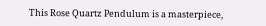This Rose Quartz Pendulum is a masterpiece,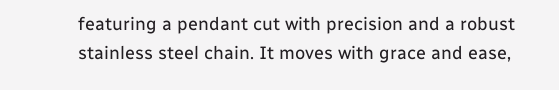featuring a pendant cut with precision and a robust stainless steel chain. It moves with grace and ease,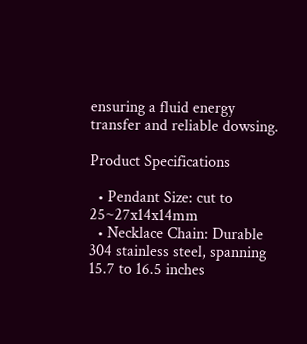ensuring a fluid energy transfer and reliable dowsing.

Product Specifications

  • Pendant Size: cut to 25~27x14x14mm
  • Necklace Chain: Durable 304 stainless steel, spanning 15.7 to 16.5 inches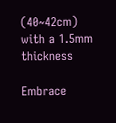(40~42cm) with a 1.5mm thickness

Embrace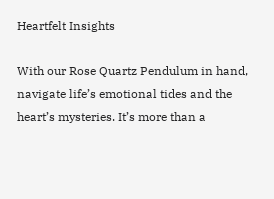Heartfelt Insights

With our Rose Quartz Pendulum in hand, navigate life’s emotional tides and the heart’s mysteries. It’s more than a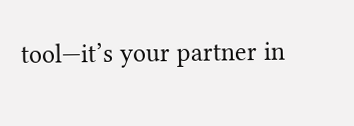tool—it’s your partner in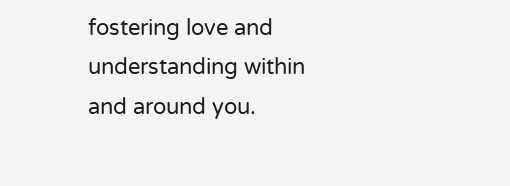fostering love and understanding within and around you.